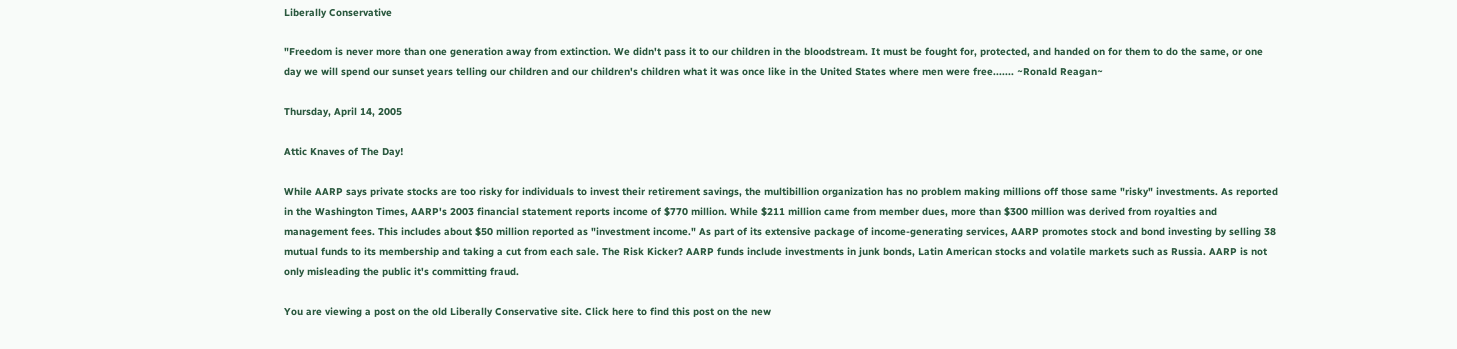Liberally Conservative

"Freedom is never more than one generation away from extinction. We didn't pass it to our children in the bloodstream. It must be fought for, protected, and handed on for them to do the same, or one day we will spend our sunset years telling our children and our children's children what it was once like in the United States where men were free....... ~Ronald Reagan~

Thursday, April 14, 2005

Attic Knaves of The Day!

While AARP says private stocks are too risky for individuals to invest their retirement savings, the multibillion organization has no problem making millions off those same "risky" investments. As reported in the Washington Times, AARP's 2003 financial statement reports income of $770 million. While $211 million came from member dues, more than $300 million was derived from royalties and management fees. This includes about $50 million reported as "investment income." As part of its extensive package of income-generating services, AARP promotes stock and bond investing by selling 38 mutual funds to its membership and taking a cut from each sale. The Risk Kicker? AARP funds include investments in junk bonds, Latin American stocks and volatile markets such as Russia. AARP is not only misleading the public it's committing fraud.

You are viewing a post on the old Liberally Conservative site. Click here to find this post on the new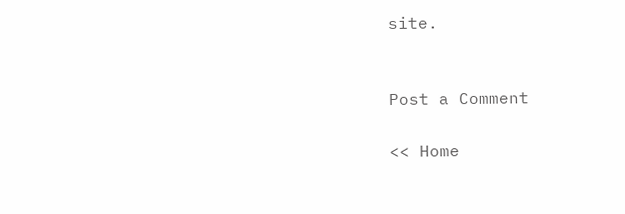site.


Post a Comment

<< Home